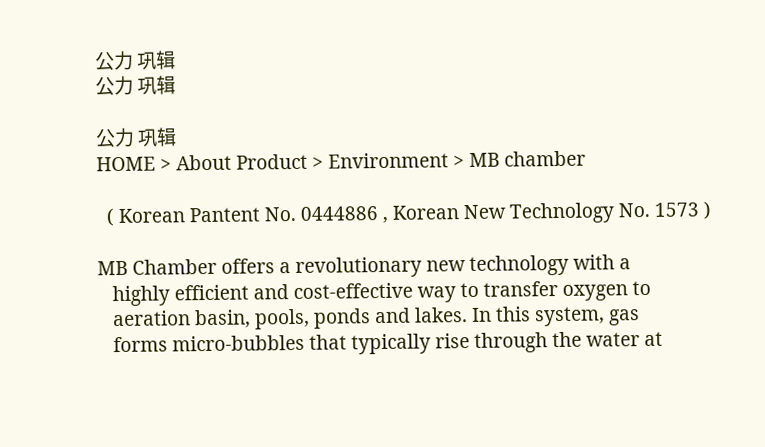公力 巩辑
公力 巩辑

公力 巩辑
HOME > About Product > Environment > MB chamber

  ( Korean Pantent No. 0444886 , Korean New Technology No. 1573 )

MB Chamber offers a revolutionary new technology with a
   highly efficient and cost-effective way to transfer oxygen to
   aeration basin, pools, ponds and lakes. In this system, gas
   forms micro-bubbles that typically rise through the water at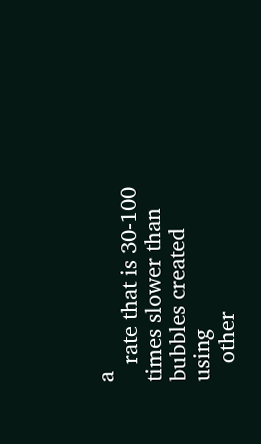a
   rate that is 30-100 times slower than bubbles created using
   other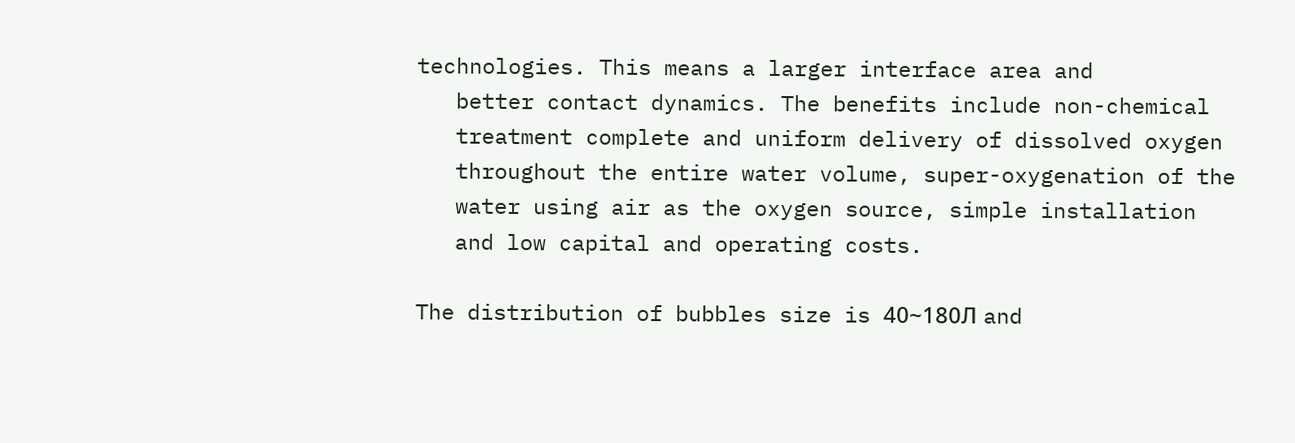technologies. This means a larger interface area and
   better contact dynamics. The benefits include non-chemical
   treatment complete and uniform delivery of dissolved oxygen
   throughout the entire water volume, super-oxygenation of the
   water using air as the oxygen source, simple installation
   and low capital and operating costs.

The distribution of bubbles size is 40~180Л and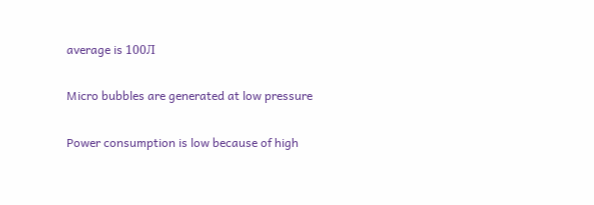average is 100Л

Micro bubbles are generated at low pressure

Power consumption is low because of high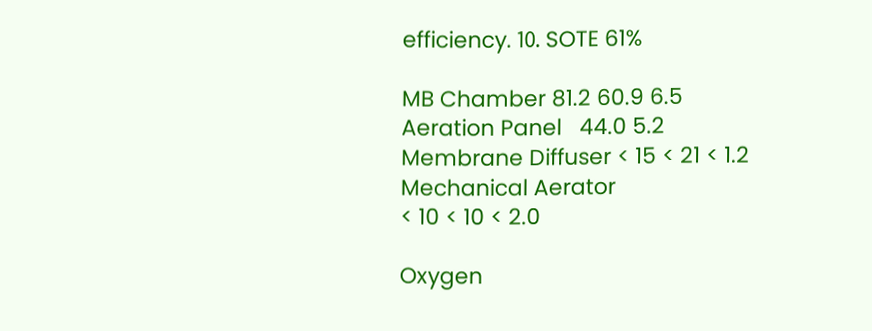efficiency. ⒑ SOTE 61%

MB Chamber 81.2 60.9 6.5
Aeration Panel   44.0 5.2
Membrane Diffuser < 15 < 21 < 1.2
Mechanical Aerator
< 10 < 10 < 2.0

Oxygen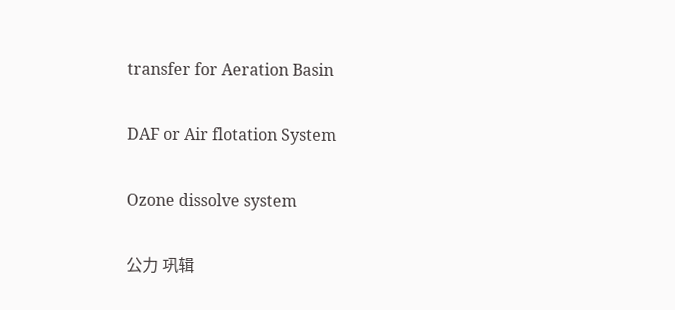transfer for Aeration Basin

DAF or Air flotation System

Ozone dissolve system

公力 巩辑